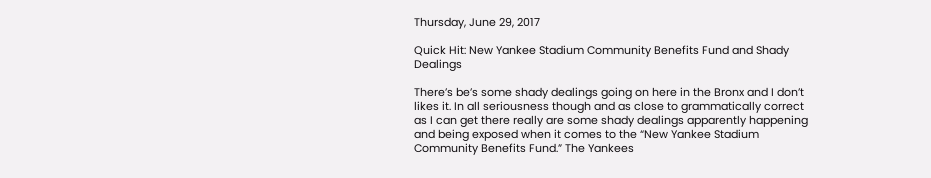Thursday, June 29, 2017

Quick Hit: New Yankee Stadium Community Benefits Fund and Shady Dealings

There’s be’s some shady dealings going on here in the Bronx and I don’t likes it. In all seriousness though and as close to grammatically correct as I can get there really are some shady dealings apparently happening and being exposed when it comes to the “New Yankee Stadium Community Benefits Fund.” The Yankees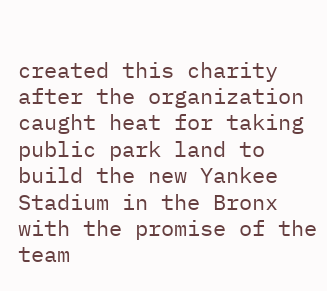created this charity after the organization caught heat for taking public park land to build the new Yankee Stadium in the Bronx with the promise of the team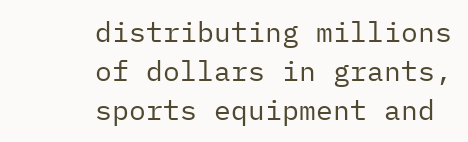distributing millions of dollars in grants, sports equipment and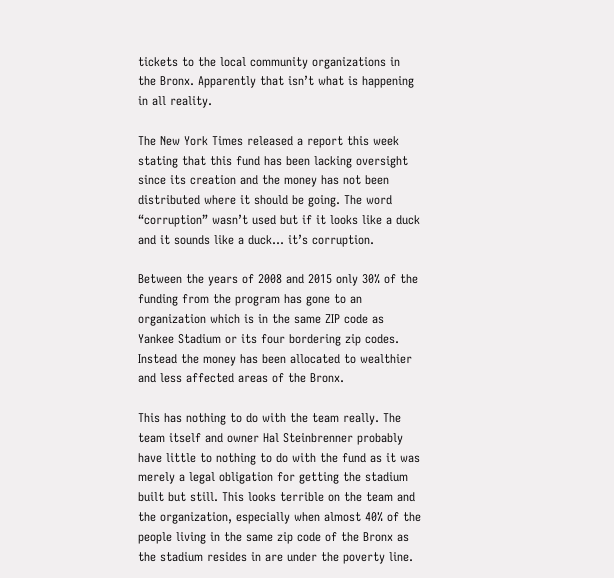tickets to the local community organizations in the Bronx. Apparently that isn’t what is happening in all reality.

The New York Times released a report this week stating that this fund has been lacking oversight since its creation and the money has not been distributed where it should be going. The word “corruption” wasn’t used but if it looks like a duck and it sounds like a duck… it’s corruption.

Between the years of 2008 and 2015 only 30% of the funding from the program has gone to an organization which is in the same ZIP code as Yankee Stadium or its four bordering zip codes. Instead the money has been allocated to wealthier and less affected areas of the Bronx.

This has nothing to do with the team really. The team itself and owner Hal Steinbrenner probably have little to nothing to do with the fund as it was merely a legal obligation for getting the stadium built but still. This looks terrible on the team and the organization, especially when almost 40% of the people living in the same zip code of the Bronx as the stadium resides in are under the poverty line.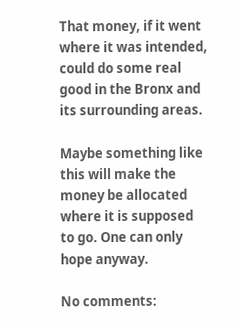That money, if it went where it was intended, could do some real good in the Bronx and its surrounding areas.

Maybe something like this will make the money be allocated where it is supposed to go. One can only hope anyway.

No comments: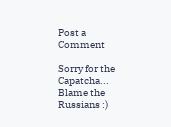Post a Comment

Sorry for the Capatcha... Blame the Russians :)